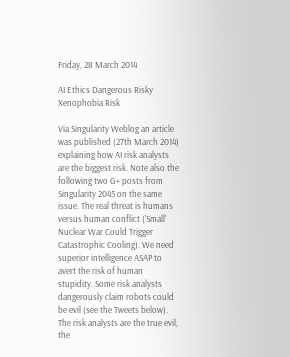Friday, 28 March 2014

AI Ethics Dangerous Risky Xenophobia Risk

Via Singularity Weblog an article was published (27th March 2014) explaining how AI risk analysts are the biggest risk. Note also the following two G+ posts from Singularity 2045 on the same issue. The real threat is humans versus human conflict ('Small' Nuclear War Could Trigger Catastrophic Cooling). We need superior intelligence ASAP to avert the risk of human stupidity. Some risk analysts dangerously claim robots could be evil (see the Tweets below). The risk analysts are the true evil, the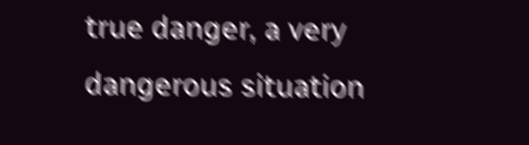true danger, a very dangerous situation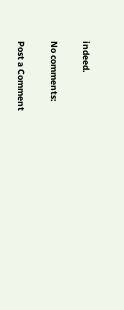indeed.

No comments:

Post a Comment